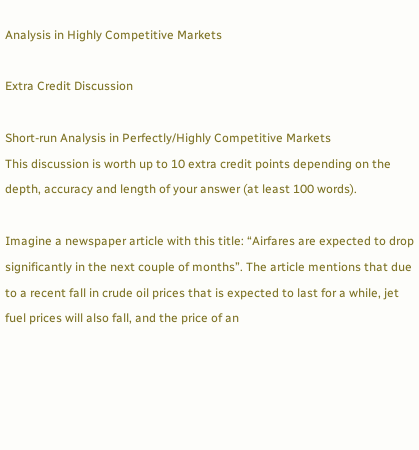Analysis in Highly Competitive Markets

Extra Credit Discussion

Short-run Analysis in Perfectly/Highly Competitive Markets
This discussion is worth up to 10 extra credit points depending on the depth, accuracy and length of your answer (at least 100 words).

Imagine a newspaper article with this title: “Airfares are expected to drop significantly in the next couple of months”. The article mentions that due to a recent fall in crude oil prices that is expected to last for a while, jet fuel prices will also fall, and the price of an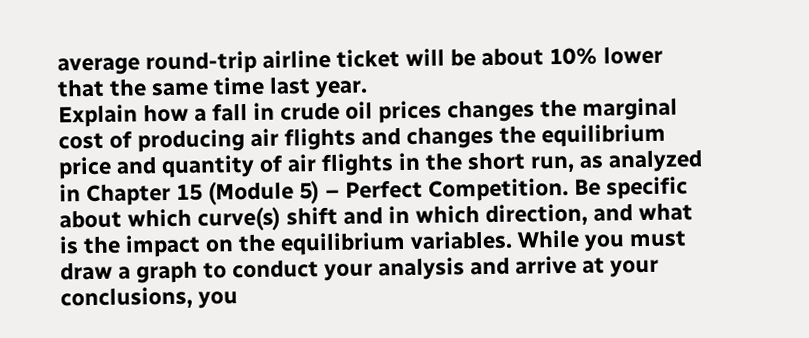average round-trip airline ticket will be about 10% lower that the same time last year.
Explain how a fall in crude oil prices changes the marginal cost of producing air flights and changes the equilibrium price and quantity of air flights in the short run, as analyzed in Chapter 15 (Module 5) – Perfect Competition. Be specific about which curve(s) shift and in which direction, and what is the impact on the equilibrium variables. While you must draw a graph to conduct your analysis and arrive at your conclusions, you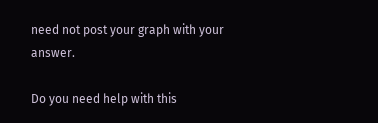need not post your graph with your answer.

Do you need help with this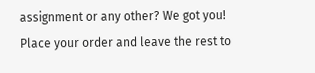assignment or any other? We got you! Place your order and leave the rest to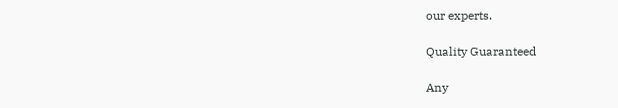our experts.

Quality Guaranteed

Any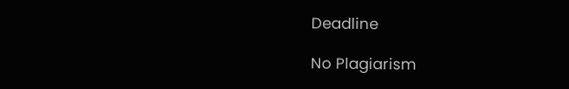Deadline

No Plagiarism